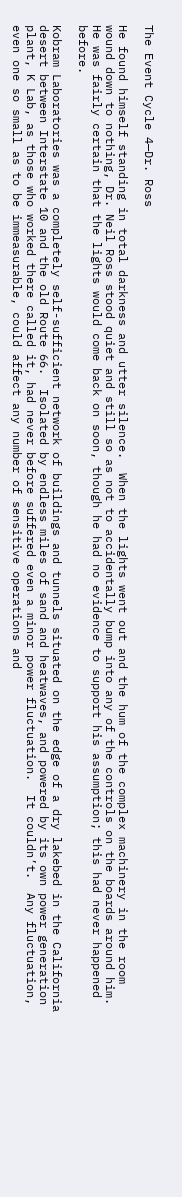The Event Cycle 4—Dr. Ross

He found himself standing in total darkness and utter silence.  When the lights went out and the hum of the complex machinery in the room wound down to nothing, Dr. Neil Ross stood quiet and still so as not to accidentally bump into any of the controls on the boards around him.  He was fairly certain that the lights would come back on soon, though he had no evidence to support his assumption; this had never happened before.

Kobram Laboratories was a completely self-sufficient network of buildings and tunnels situated on the edge of a dry lakebed in the California desert between Interstate 10 and the old Route 66.  Isolated by endless miles of sand and heatwaves, and powered by its own power generation plant, K Lab, as those who worked there called it, had never before suffered even a minor power fluctuation.  It couldn’t.  Any fluctuation, even one so small as to be immeasurable, could affect any number of sensitive operations and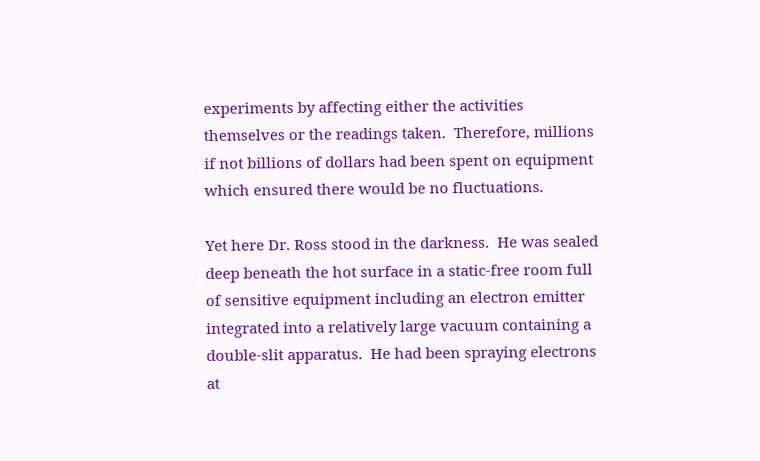experiments by affecting either the activities themselves or the readings taken.  Therefore, millions if not billions of dollars had been spent on equipment which ensured there would be no fluctuations.

Yet here Dr. Ross stood in the darkness.  He was sealed deep beneath the hot surface in a static-free room full of sensitive equipment including an electron emitter integrated into a relatively large vacuum containing a double-slit apparatus.  He had been spraying electrons at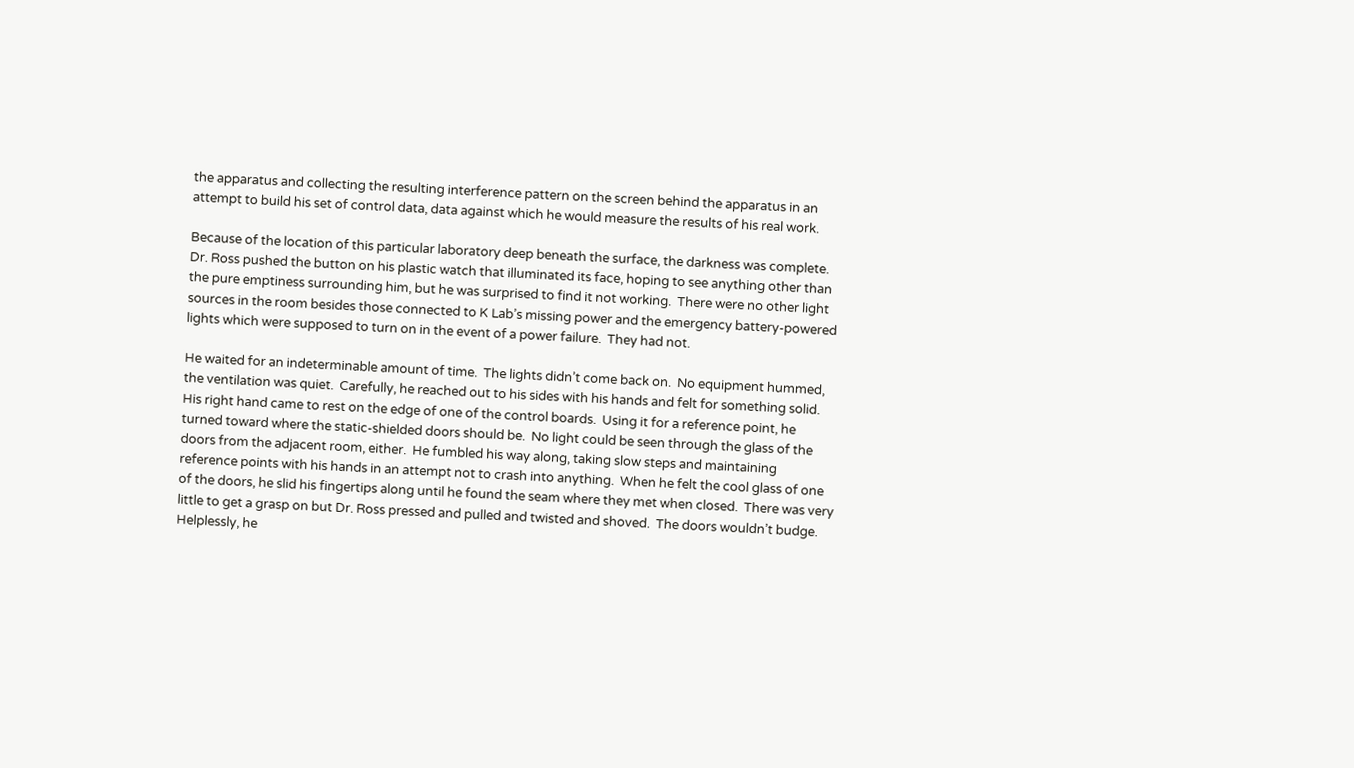the apparatus and collecting the resulting interference pattern on the screen behind the apparatus in an attempt to build his set of control data, data against which he would measure the results of his real work.

Because of the location of this particular laboratory deep beneath the surface, the darkness was complete.  Dr. Ross pushed the button on his plastic watch that illuminated its face, hoping to see anything other than the pure emptiness surrounding him, but he was surprised to find it not working.  There were no other light sources in the room besides those connected to K Lab’s missing power and the emergency battery-powered lights which were supposed to turn on in the event of a power failure.  They had not.

He waited for an indeterminable amount of time.  The lights didn’t come back on.  No equipment hummed, the ventilation was quiet.  Carefully, he reached out to his sides with his hands and felt for something solid.  His right hand came to rest on the edge of one of the control boards.  Using it for a reference point, he turned toward where the static-shielded doors should be.  No light could be seen through the glass of the doors from the adjacent room, either.  He fumbled his way along, taking slow steps and maintaining reference points with his hands in an attempt not to crash into anything.  When he felt the cool glass of one of the doors, he slid his fingertips along until he found the seam where they met when closed.  There was very little to get a grasp on but Dr. Ross pressed and pulled and twisted and shoved.  The doors wouldn’t budge.  Helplessly, he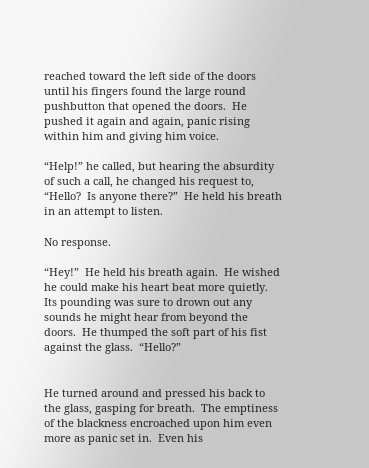reached toward the left side of the doors until his fingers found the large round pushbutton that opened the doors.  He pushed it again and again, panic rising within him and giving him voice.

“Help!” he called, but hearing the absurdity of such a call, he changed his request to, “Hello?  Is anyone there?”  He held his breath in an attempt to listen.

No response.

“Hey!”  He held his breath again.  He wished he could make his heart beat more quietly.  Its pounding was sure to drown out any sounds he might hear from beyond the doors.  He thumped the soft part of his fist against the glass.  “Hello?”


He turned around and pressed his back to the glass, gasping for breath.  The emptiness of the blackness encroached upon him even more as panic set in.  Even his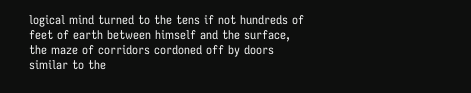logical mind turned to the tens if not hundreds of feet of earth between himself and the surface, the maze of corridors cordoned off by doors similar to the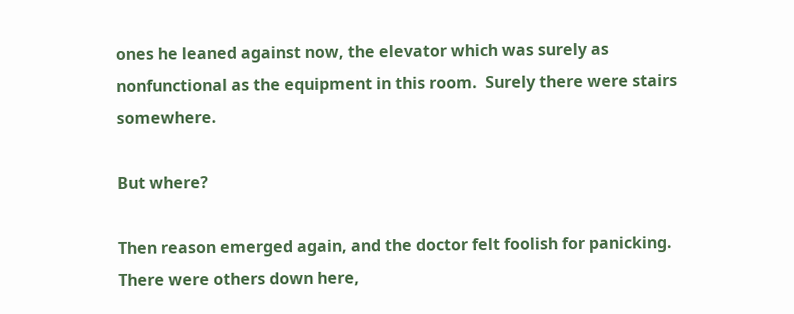ones he leaned against now, the elevator which was surely as nonfunctional as the equipment in this room.  Surely there were stairs somewhere.

But where?

Then reason emerged again, and the doctor felt foolish for panicking.  There were others down here,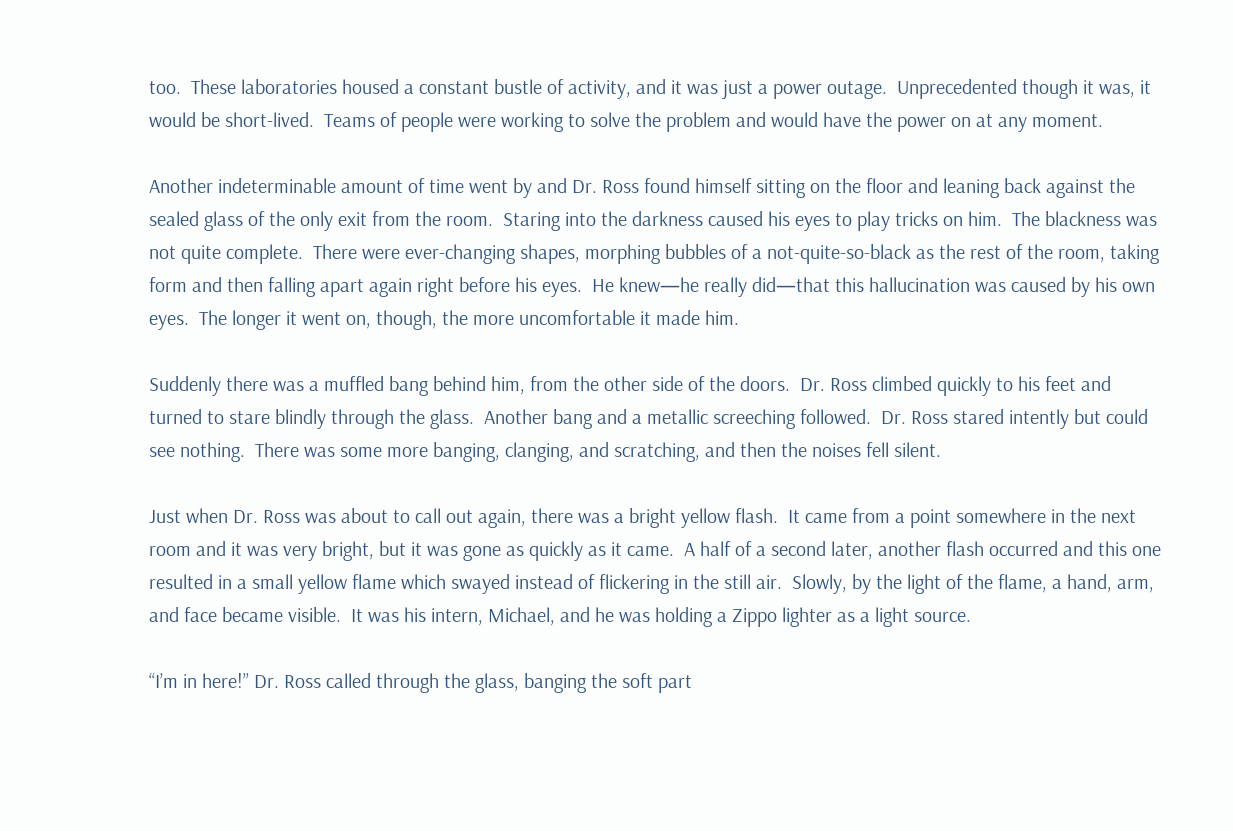too.  These laboratories housed a constant bustle of activity, and it was just a power outage.  Unprecedented though it was, it would be short-lived.  Teams of people were working to solve the problem and would have the power on at any moment.

Another indeterminable amount of time went by and Dr. Ross found himself sitting on the floor and leaning back against the sealed glass of the only exit from the room.  Staring into the darkness caused his eyes to play tricks on him.  The blackness was not quite complete.  There were ever-changing shapes, morphing bubbles of a not-quite-so-black as the rest of the room, taking form and then falling apart again right before his eyes.  He knew—he really did—that this hallucination was caused by his own eyes.  The longer it went on, though, the more uncomfortable it made him.

Suddenly there was a muffled bang behind him, from the other side of the doors.  Dr. Ross climbed quickly to his feet and turned to stare blindly through the glass.  Another bang and a metallic screeching followed.  Dr. Ross stared intently but could see nothing.  There was some more banging, clanging, and scratching, and then the noises fell silent.

Just when Dr. Ross was about to call out again, there was a bright yellow flash.  It came from a point somewhere in the next room and it was very bright, but it was gone as quickly as it came.  A half of a second later, another flash occurred and this one resulted in a small yellow flame which swayed instead of flickering in the still air.  Slowly, by the light of the flame, a hand, arm, and face became visible.  It was his intern, Michael, and he was holding a Zippo lighter as a light source.

“I’m in here!” Dr. Ross called through the glass, banging the soft part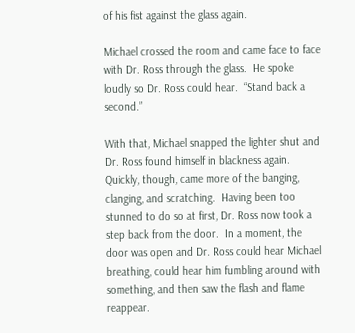of his fist against the glass again.

Michael crossed the room and came face to face with Dr. Ross through the glass.  He spoke loudly so Dr. Ross could hear.  “Stand back a second.”

With that, Michael snapped the lighter shut and Dr. Ross found himself in blackness again.  Quickly, though, came more of the banging, clanging, and scratching.  Having been too stunned to do so at first, Dr. Ross now took a step back from the door.  In a moment, the door was open and Dr. Ross could hear Michael breathing, could hear him fumbling around with something, and then saw the flash and flame reappear.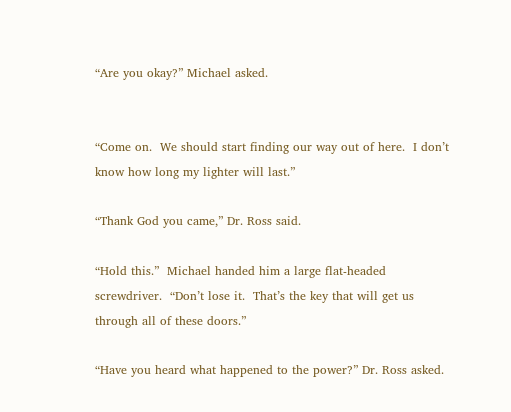“Are you okay?” Michael asked.


“Come on.  We should start finding our way out of here.  I don’t know how long my lighter will last.”

“Thank God you came,” Dr. Ross said.

“Hold this.”  Michael handed him a large flat-headed screwdriver.  “Don’t lose it.  That’s the key that will get us through all of these doors.”

“Have you heard what happened to the power?” Dr. Ross asked.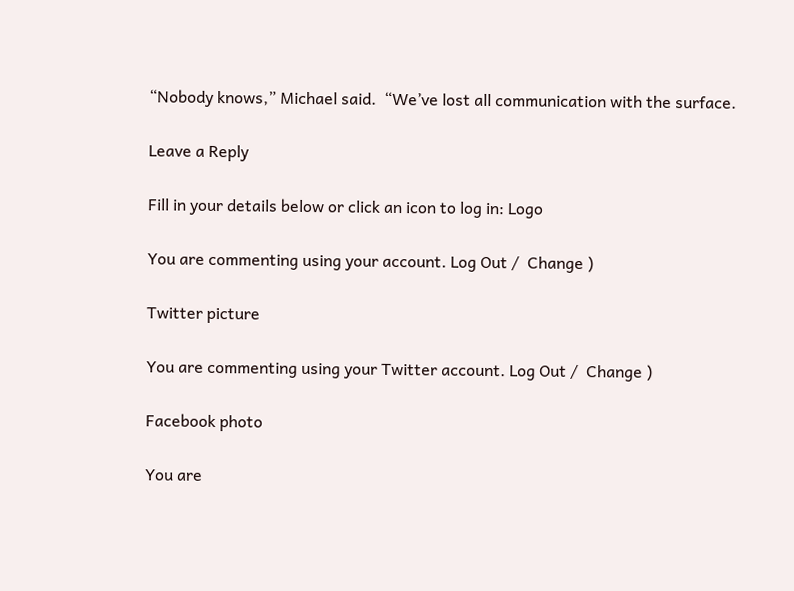“Nobody knows,” Michael said.  “We’ve lost all communication with the surface.

Leave a Reply

Fill in your details below or click an icon to log in: Logo

You are commenting using your account. Log Out /  Change )

Twitter picture

You are commenting using your Twitter account. Log Out /  Change )

Facebook photo

You are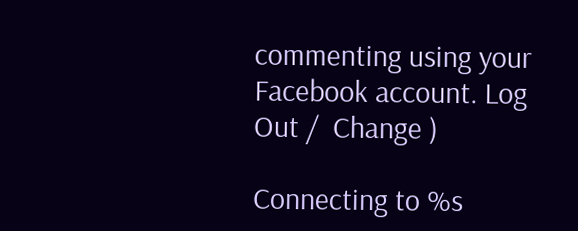commenting using your Facebook account. Log Out /  Change )

Connecting to %s